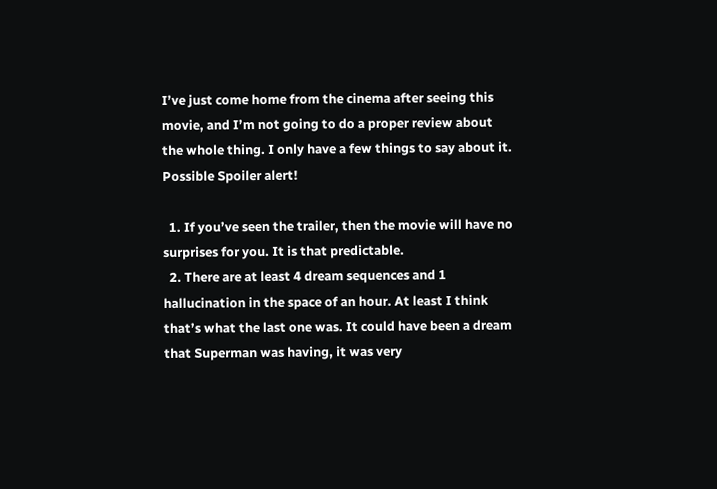I’ve just come home from the cinema after seeing this movie, and I’m not going to do a proper review about the whole thing. I only have a few things to say about it. Possible Spoiler alert!

  1. If you’ve seen the trailer, then the movie will have no surprises for you. It is that predictable.
  2. There are at least 4 dream sequences and 1 hallucination in the space of an hour. At least I think that’s what the last one was. It could have been a dream that Superman was having, it was very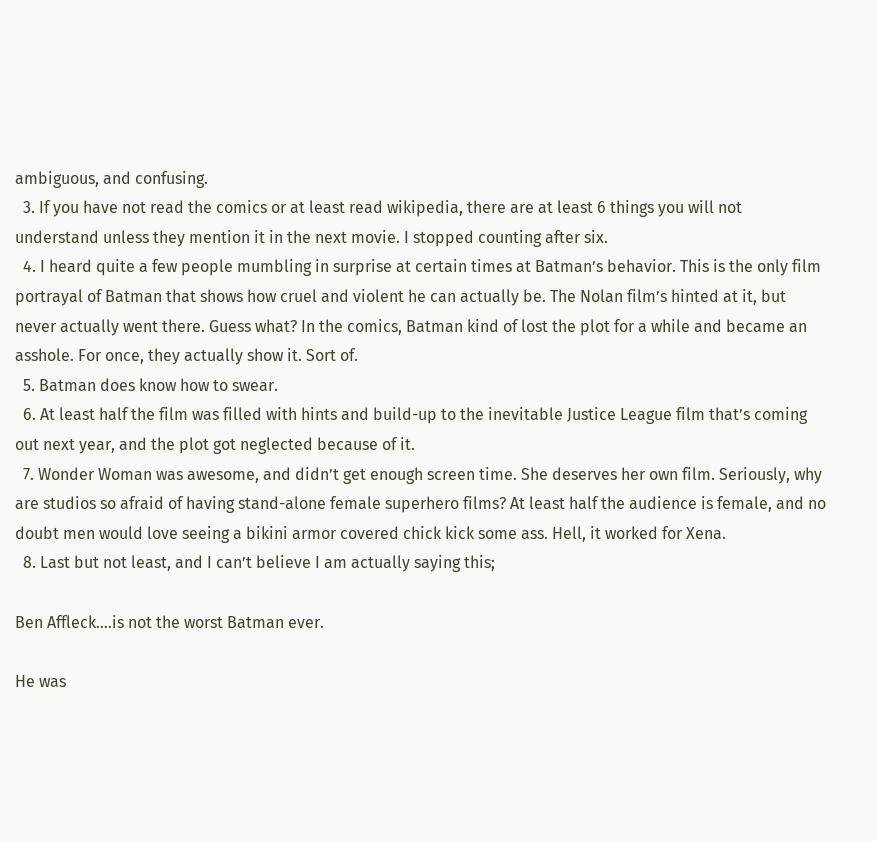ambiguous, and confusing.
  3. If you have not read the comics or at least read wikipedia, there are at least 6 things you will not understand unless they mention it in the next movie. I stopped counting after six.
  4. I heard quite a few people mumbling in surprise at certain times at Batman’s behavior. This is the only film portrayal of Batman that shows how cruel and violent he can actually be. The Nolan film’s hinted at it, but never actually went there. Guess what? In the comics, Batman kind of lost the plot for a while and became an asshole. For once, they actually show it. Sort of.
  5. Batman does know how to swear.
  6. At least half the film was filled with hints and build-up to the inevitable Justice League film that’s coming out next year, and the plot got neglected because of it.
  7. Wonder Woman was awesome, and didn’t get enough screen time. She deserves her own film. Seriously, why are studios so afraid of having stand-alone female superhero films? At least half the audience is female, and no doubt men would love seeing a bikini armor covered chick kick some ass. Hell, it worked for Xena.
  8. Last but not least, and I can’t believe I am actually saying this;

Ben Affleck….is not the worst Batman ever.

He was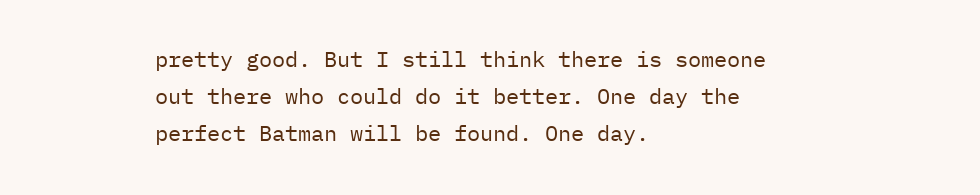pretty good. But I still think there is someone out there who could do it better. One day the perfect Batman will be found. One day.